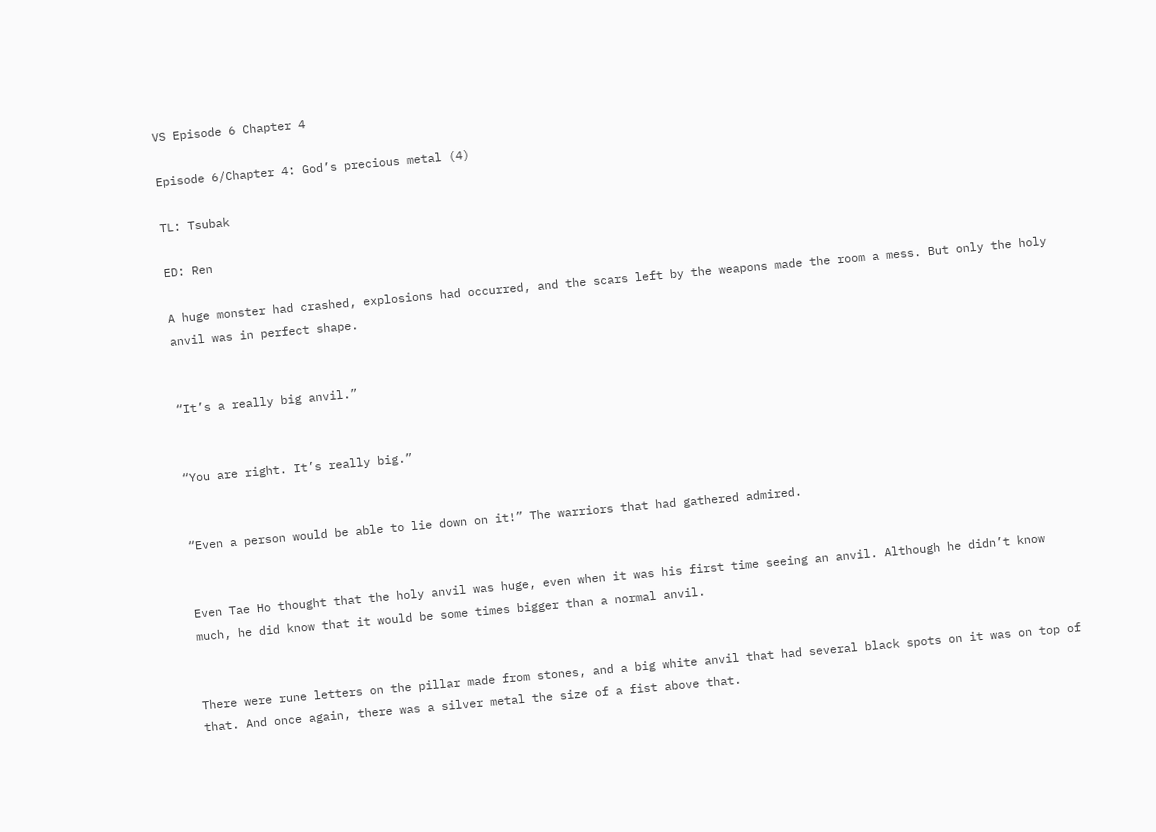VS Episode 6 Chapter 4

Episode 6/Chapter 4: God’s precious metal (4)

TL: Tsubak

ED: Ren

A huge monster had crashed, explosions had occurred, and the scars left by the weapons made the room a mess. But only the holy anvil was in perfect shape.


“It’s a really big anvil.”


“You are right. It’s really big.”


“Even a person would be able to lie down on it!” The warriors that had gathered admired.


Even Tae Ho thought that the holy anvil was huge, even when it was his first time seeing an anvil. Although he didn’t know much, he did know that it would be some times bigger than a normal anvil.


There were rune letters on the pillar made from stones, and a big white anvil that had several black spots on it was on top of that. And once again, there was a silver metal the size of a fist above that.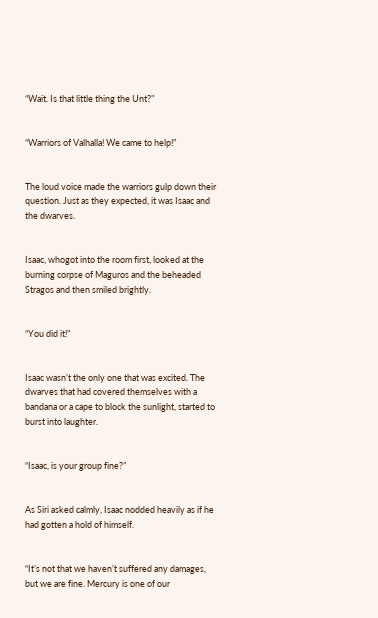“Wait. Is that little thing the Unt?”


“Warriors of Valhalla! We came to help!”


The loud voice made the warriors gulp down their question. Just as they expected, it was Isaac and the dwarves.


Isaac, whogot into the room first, looked at the burning corpse of Maguros and the beheaded Stragos and then smiled brightly.


“You did it!”


Isaac wasn’t the only one that was excited. The dwarves that had covered themselves with a bandana or a cape to block the sunlight, started to burst into laughter.


“Isaac, is your group fine?”


As Siri asked calmly, Isaac nodded heavily as if he had gotten a hold of himself.


“It’s not that we haven’t suffered any damages, but we are fine. Mercury is one of our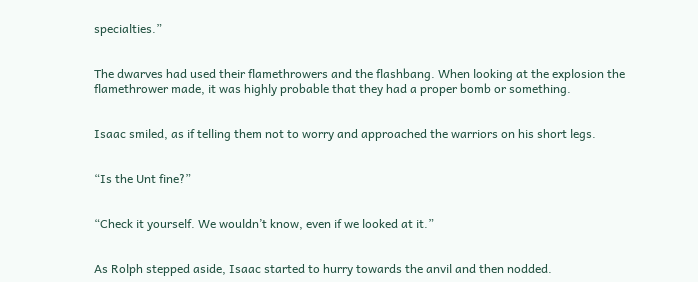specialties.”


The dwarves had used their flamethrowers and the flashbang. When looking at the explosion the flamethrower made, it was highly probable that they had a proper bomb or something.


Isaac smiled, as if telling them not to worry and approached the warriors on his short legs.


“Is the Unt fine?”


“Check it yourself. We wouldn’t know, even if we looked at it.”


As Rolph stepped aside, Isaac started to hurry towards the anvil and then nodded.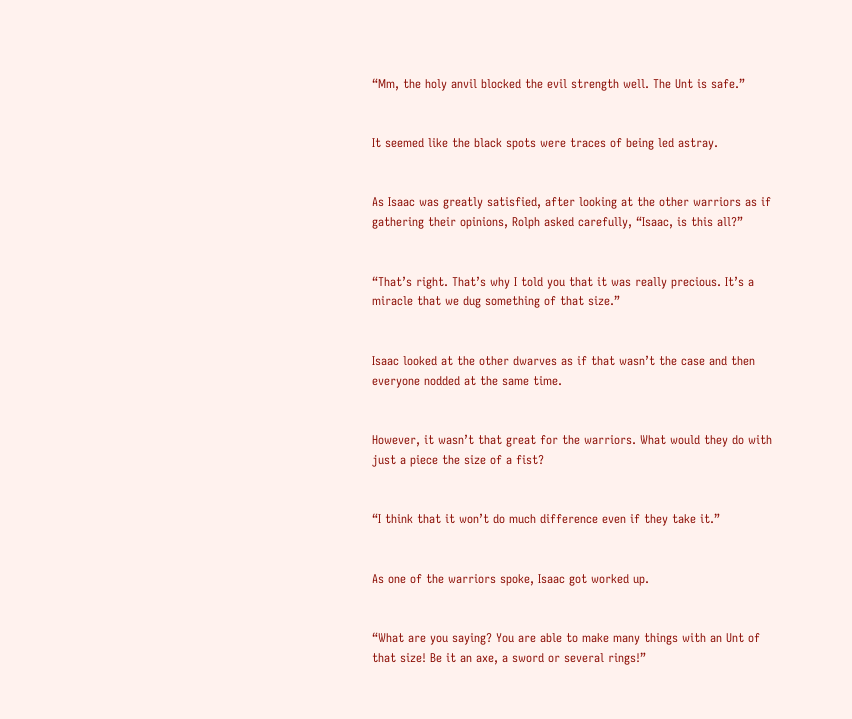“Mm, the holy anvil blocked the evil strength well. The Unt is safe.”


It seemed like the black spots were traces of being led astray.


As Isaac was greatly satisfied, after looking at the other warriors as if gathering their opinions, Rolph asked carefully, “Isaac, is this all?”


“That’s right. That’s why I told you that it was really precious. It’s a miracle that we dug something of that size.”


Isaac looked at the other dwarves as if that wasn’t the case and then everyone nodded at the same time.


However, it wasn’t that great for the warriors. What would they do with just a piece the size of a fist?


“I think that it won’t do much difference even if they take it.”


As one of the warriors spoke, Isaac got worked up.


“What are you saying? You are able to make many things with an Unt of that size! Be it an axe, a sword or several rings!”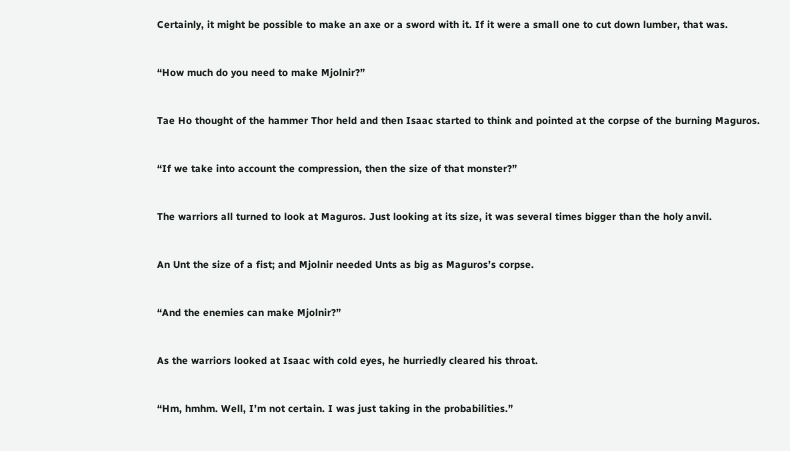Certainly, it might be possible to make an axe or a sword with it. If it were a small one to cut down lumber, that was.


“How much do you need to make Mjolnir?”


Tae Ho thought of the hammer Thor held and then Isaac started to think and pointed at the corpse of the burning Maguros.


“If we take into account the compression, then the size of that monster?”


The warriors all turned to look at Maguros. Just looking at its size, it was several times bigger than the holy anvil.


An Unt the size of a fist; and Mjolnir needed Unts as big as Maguros’s corpse.


“And the enemies can make Mjolnir?”


As the warriors looked at Isaac with cold eyes, he hurriedly cleared his throat.


“Hm, hmhm. Well, I’m not certain. I was just taking in the probabilities.”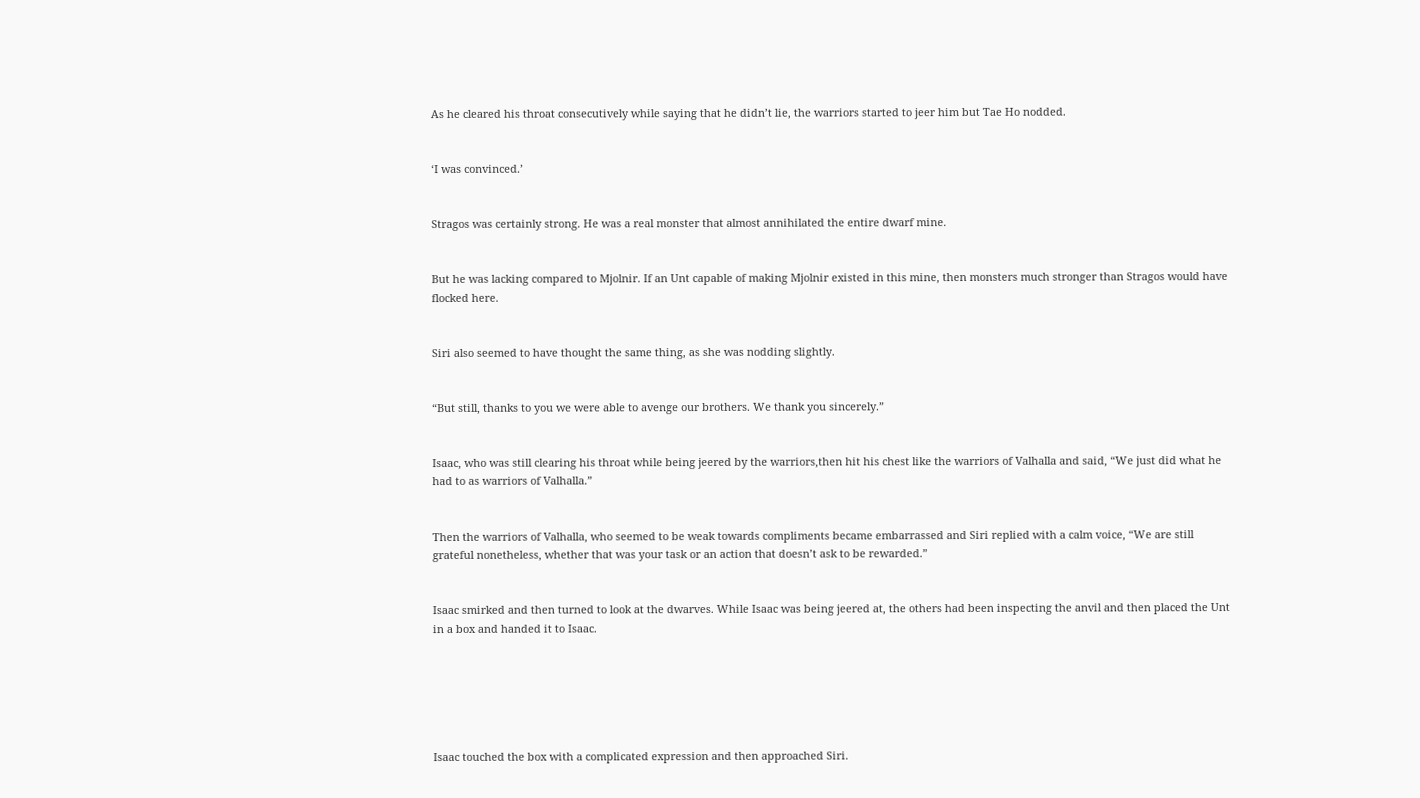As he cleared his throat consecutively while saying that he didn’t lie, the warriors started to jeer him but Tae Ho nodded.


‘I was convinced.’


Stragos was certainly strong. He was a real monster that almost annihilated the entire dwarf mine.


But he was lacking compared to Mjolnir. If an Unt capable of making Mjolnir existed in this mine, then monsters much stronger than Stragos would have flocked here.


Siri also seemed to have thought the same thing, as she was nodding slightly.


“But still, thanks to you we were able to avenge our brothers. We thank you sincerely.”


Isaac, who was still clearing his throat while being jeered by the warriors,then hit his chest like the warriors of Valhalla and said, “We just did what he had to as warriors of Valhalla.”


Then the warriors of Valhalla, who seemed to be weak towards compliments became embarrassed and Siri replied with a calm voice, “We are still grateful nonetheless, whether that was your task or an action that doesn’t ask to be rewarded.”


Isaac smirked and then turned to look at the dwarves. While Isaac was being jeered at, the others had been inspecting the anvil and then placed the Unt in a box and handed it to Isaac.






Isaac touched the box with a complicated expression and then approached Siri.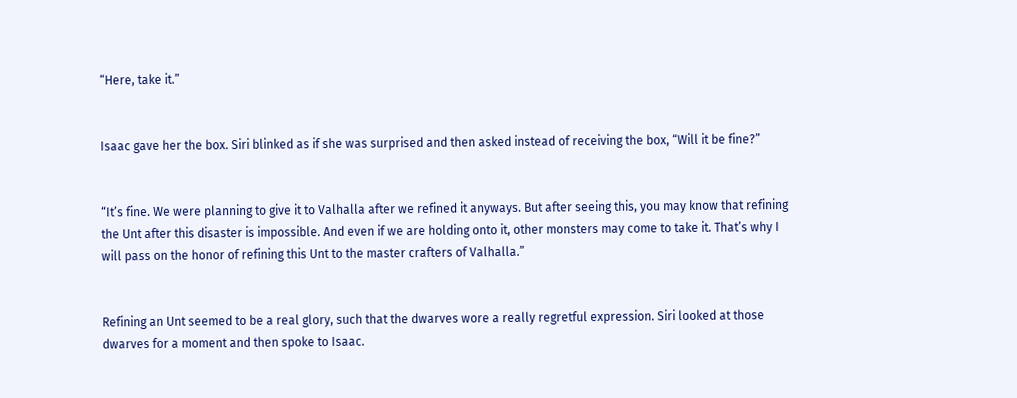“Here, take it.”


Isaac gave her the box. Siri blinked as if she was surprised and then asked instead of receiving the box, “Will it be fine?”


“It’s fine. We were planning to give it to Valhalla after we refined it anyways. But after seeing this, you may know that refining the Unt after this disaster is impossible. And even if we are holding onto it, other monsters may come to take it. That’s why I will pass on the honor of refining this Unt to the master crafters of Valhalla.”


Refining an Unt seemed to be a real glory, such that the dwarves wore a really regretful expression. Siri looked at those dwarves for a moment and then spoke to Isaac.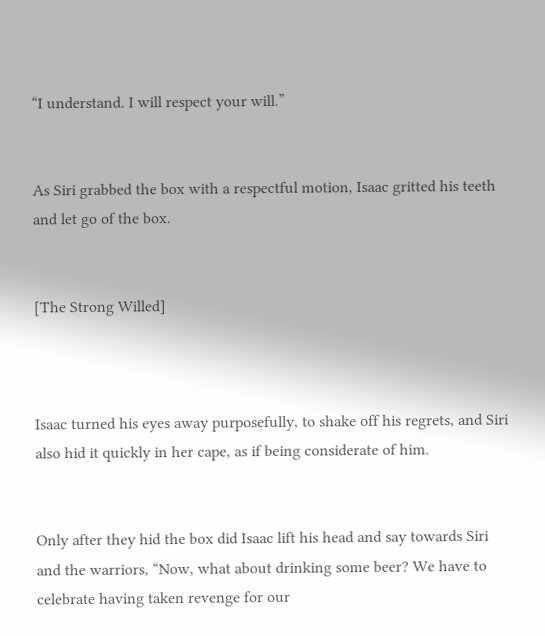“I understand. I will respect your will.”


As Siri grabbed the box with a respectful motion, Isaac gritted his teeth and let go of the box.


[The Strong Willed]



Isaac turned his eyes away purposefully, to shake off his regrets, and Siri also hid it quickly in her cape, as if being considerate of him.


Only after they hid the box did Isaac lift his head and say towards Siri and the warriors, “Now, what about drinking some beer? We have to celebrate having taken revenge for our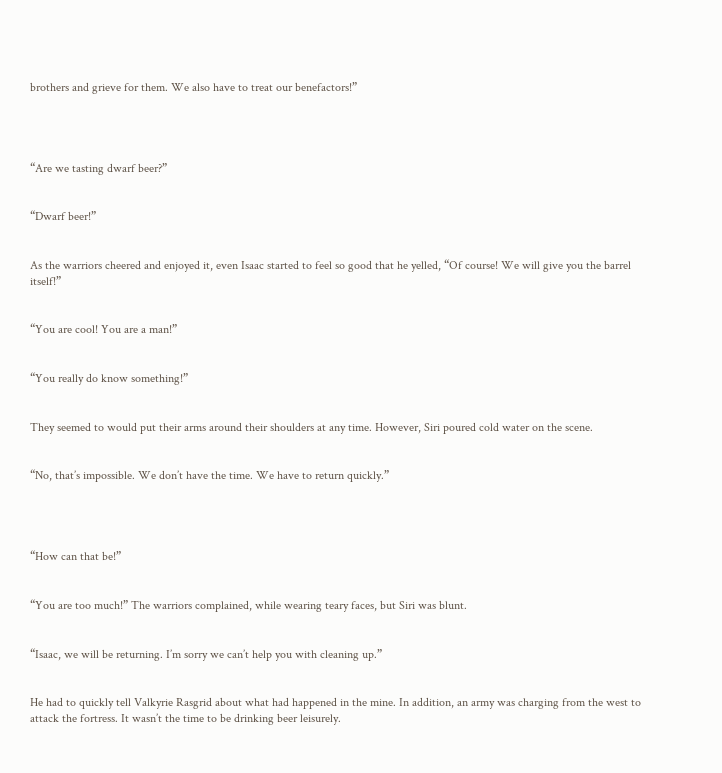brothers and grieve for them. We also have to treat our benefactors!”




“Are we tasting dwarf beer?”


“Dwarf beer!”


As the warriors cheered and enjoyed it, even Isaac started to feel so good that he yelled, “Of course! We will give you the barrel itself!”


“You are cool! You are a man!”


“You really do know something!”


They seemed to would put their arms around their shoulders at any time. However, Siri poured cold water on the scene.


“No, that’s impossible. We don’t have the time. We have to return quickly.”




“How can that be!”


“You are too much!” The warriors complained, while wearing teary faces, but Siri was blunt.


“Isaac, we will be returning. I’m sorry we can’t help you with cleaning up.”


He had to quickly tell Valkyrie Rasgrid about what had happened in the mine. In addition, an army was charging from the west to attack the fortress. It wasn’t the time to be drinking beer leisurely.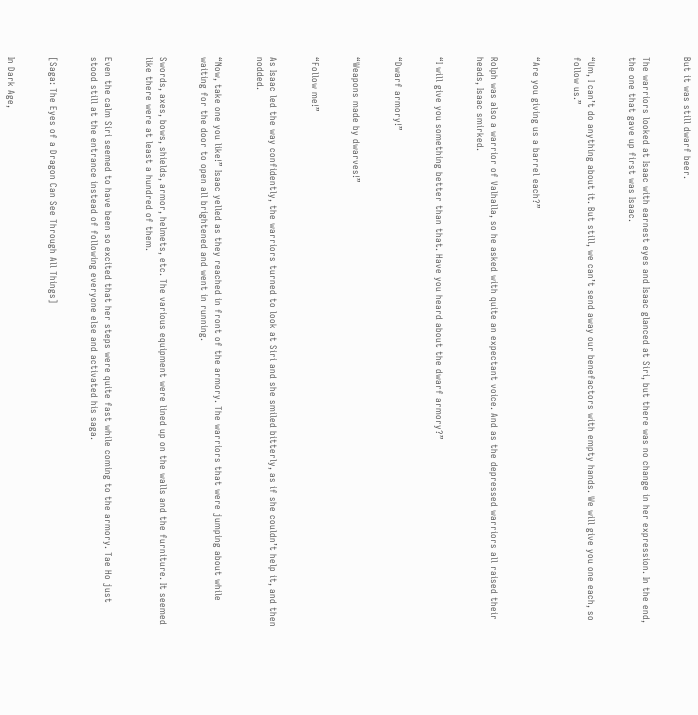But it was still dwarf beer.


The warriors looked at Isaac with earnest eyes and Isaac glanced at Siri, but there was no change in her expression. In the end, the one that gave up first was Isaac.


“Um, I can’t do anything about it. But still, we can’t send away our benefactors with empty hands. We will give you one each, so follow us.”


“Are you giving us a barrel each?”


Rolph was also a warrior of Valhalla, so he asked with quite an expectant voice. And as the depressed warriors all raised their heads, Isaac smirked.


“I will give you something better than that. Have you heard about the dwarf armory?”


“Dwarf armory!”


“Weapons made by dwarves!”


“Follow me!”


As Isaac led the way confidently, the warriors turned to look at Siri and she smiled bitterly, as if she couldn’t help it, and then nodded.


“Now, take one you like!” Isaac yelled as they reached in front of the armory. The warriors that were jumping about while waiting for the door to open all brightened and went in running.


Swords, axes, bows, shields, armor, helmets, etc. The various equipment were lined up on the walls and the furniture. It seemed like there were at least a hundred of them.


Even the calm Siri seemed to have been so excited that her steps were quite fast while coming to the armory. Tae Ho just stood still at the entrance instead of following everyone else and activated his saga.


[Saga: The Eyes of a Dragon Can See Through All Things]


In Dark Age,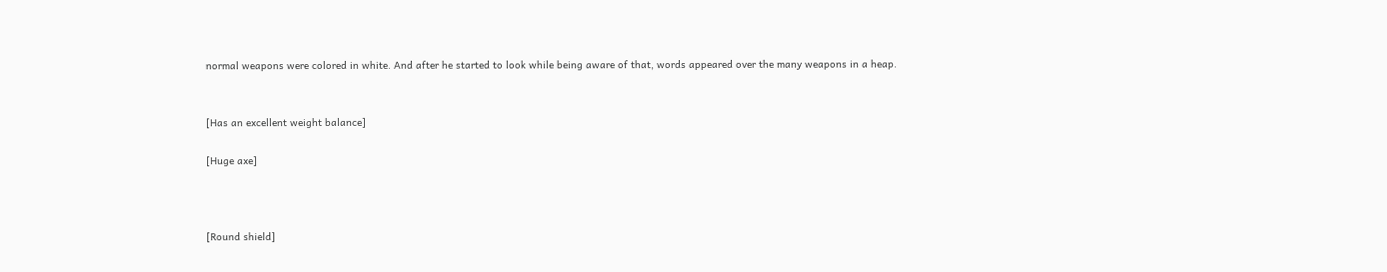normal weapons were colored in white. And after he started to look while being aware of that, words appeared over the many weapons in a heap.


[Has an excellent weight balance]

[Huge axe]



[Round shield]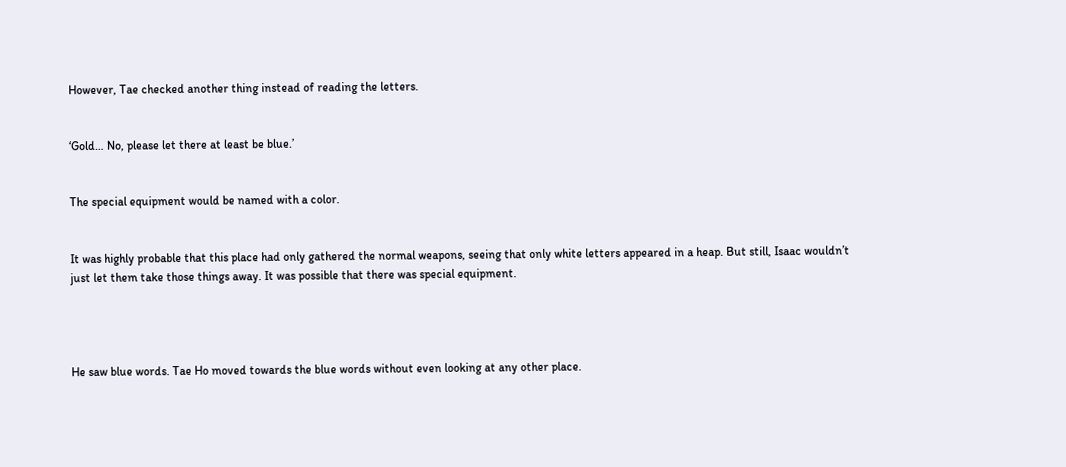However, Tae checked another thing instead of reading the letters.


‘Gold… No, please let there at least be blue.’


The special equipment would be named with a color.


It was highly probable that this place had only gathered the normal weapons, seeing that only white letters appeared in a heap. But still, Isaac wouldn’t just let them take those things away. It was possible that there was special equipment.




He saw blue words. Tae Ho moved towards the blue words without even looking at any other place.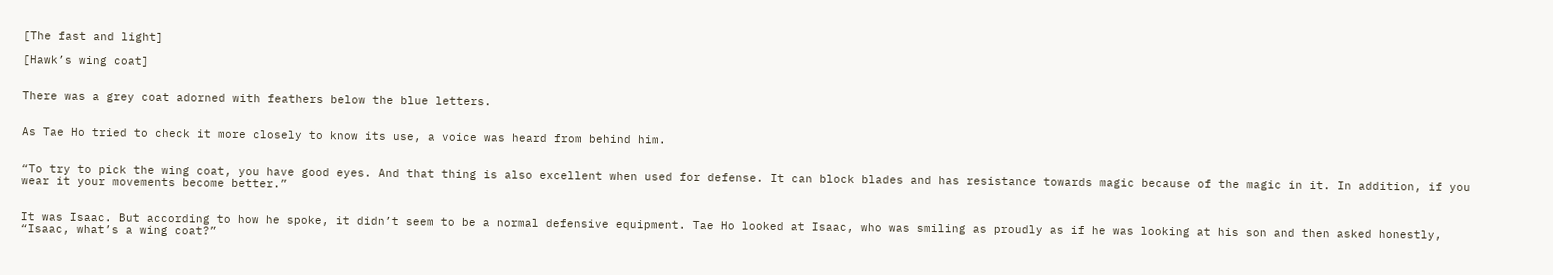[The fast and light]

[Hawk’s wing coat]


There was a grey coat adorned with feathers below the blue letters.


As Tae Ho tried to check it more closely to know its use, a voice was heard from behind him.


“To try to pick the wing coat, you have good eyes. And that thing is also excellent when used for defense. It can block blades and has resistance towards magic because of the magic in it. In addition, if you wear it your movements become better.”


It was Isaac. But according to how he spoke, it didn’t seem to be a normal defensive equipment. Tae Ho looked at Isaac, who was smiling as proudly as if he was looking at his son and then asked honestly, “Isaac, what’s a wing coat?”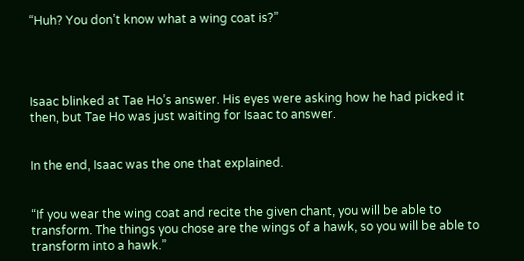“Huh? You don’t know what a wing coat is?”




Isaac blinked at Tae Ho’s answer. His eyes were asking how he had picked it then, but Tae Ho was just waiting for Isaac to answer.


In the end, Isaac was the one that explained.


“If you wear the wing coat and recite the given chant, you will be able to transform. The things you chose are the wings of a hawk, so you will be able to transform into a hawk.”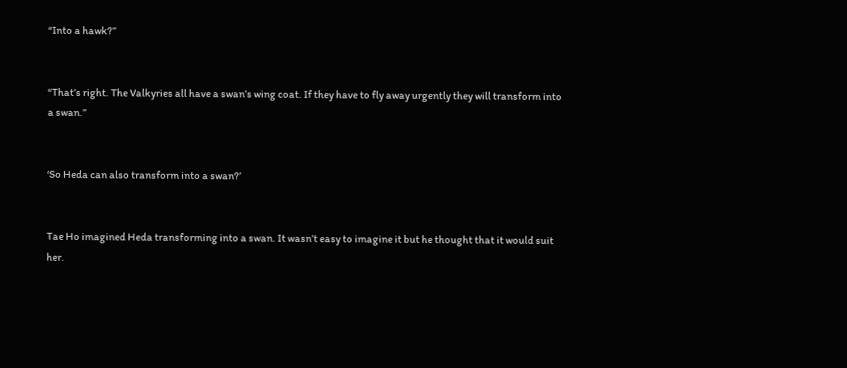“Into a hawk?”


“That’s right. The Valkyries all have a swan’s wing coat. If they have to fly away urgently they will transform into a swan.”


‘So Heda can also transform into a swan?’


Tae Ho imagined Heda transforming into a swan. It wasn’t easy to imagine it but he thought that it would suit her.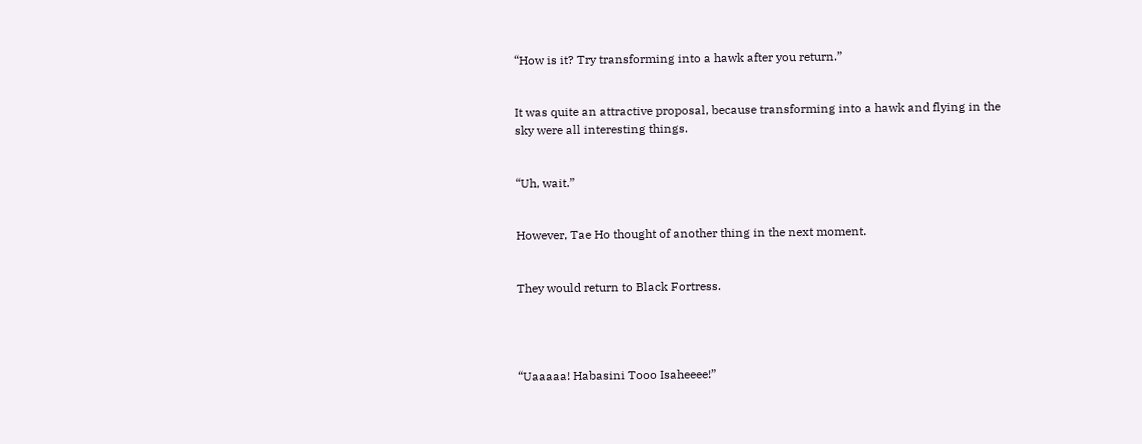“How is it? Try transforming into a hawk after you return.”


It was quite an attractive proposal, because transforming into a hawk and flying in the sky were all interesting things.


“Uh, wait.”


However, Tae Ho thought of another thing in the next moment.


They would return to Black Fortress.




“Uaaaaa! Habasini Tooo Isaheeee!”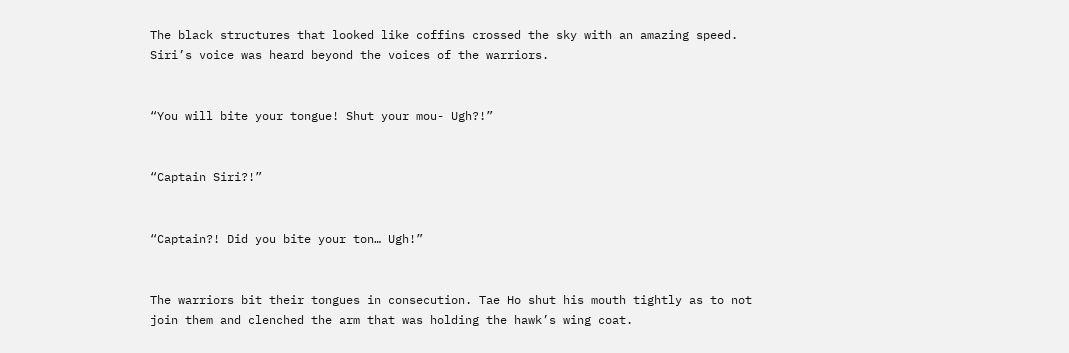The black structures that looked like coffins crossed the sky with an amazing speed. Siri’s voice was heard beyond the voices of the warriors.


“You will bite your tongue! Shut your mou- Ugh?!”


“Captain Siri?!”


“Captain?! Did you bite your ton… Ugh!”


The warriors bit their tongues in consecution. Tae Ho shut his mouth tightly as to not join them and clenched the arm that was holding the hawk’s wing coat.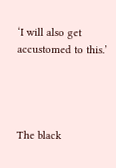‘I will also get accustomed to this.’




The black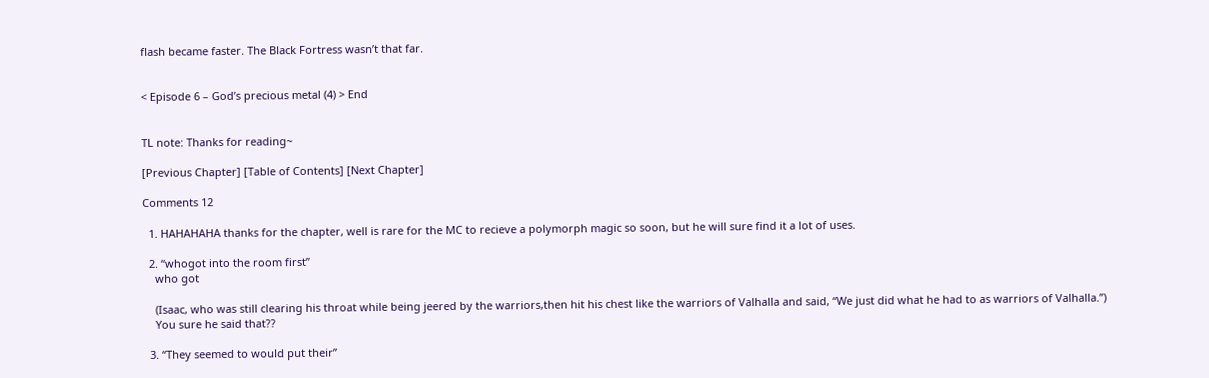flash became faster. The Black Fortress wasn’t that far.


< Episode 6 – God’s precious metal (4) > End


TL note: Thanks for reading~

[Previous Chapter] [Table of Contents] [Next Chapter]

Comments 12

  1. HAHAHAHA thanks for the chapter, well is rare for the MC to recieve a polymorph magic so soon, but he will sure find it a lot of uses.

  2. “whogot into the room first”
    who got

    (Isaac, who was still clearing his throat while being jeered by the warriors,then hit his chest like the warriors of Valhalla and said, “We just did what he had to as warriors of Valhalla.”)
    You sure he said that??

  3. “They seemed to would put their”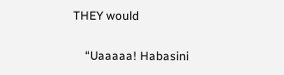THEY would

    “Uaaaaa! Habasini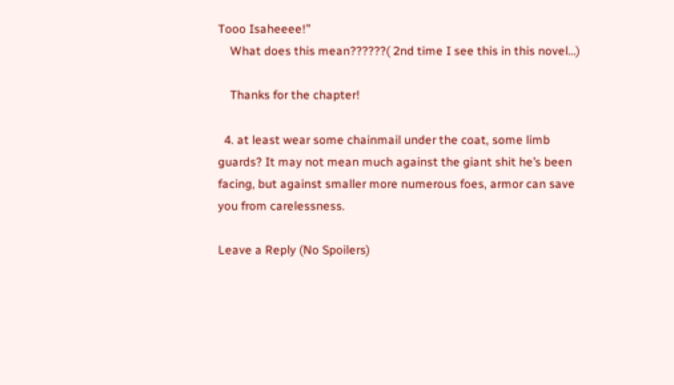Tooo Isaheeee!”
    What does this mean??????( 2nd time I see this in this novel…)

    Thanks for the chapter!

  4. at least wear some chainmail under the coat, some limb guards? It may not mean much against the giant shit he’s been facing, but against smaller more numerous foes, armor can save you from carelessness.

Leave a Reply (No Spoilers)